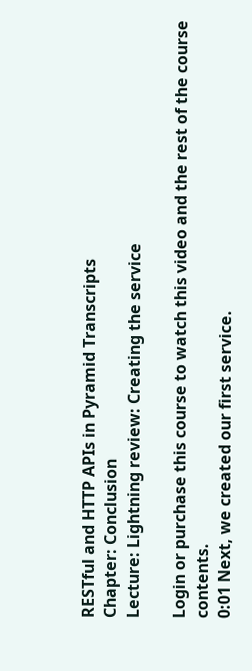RESTful and HTTP APIs in Pyramid Transcripts
Chapter: Conclusion
Lecture: Lightning review: Creating the service

Login or purchase this course to watch this video and the rest of the course contents.
0:01 Next, we created our first service.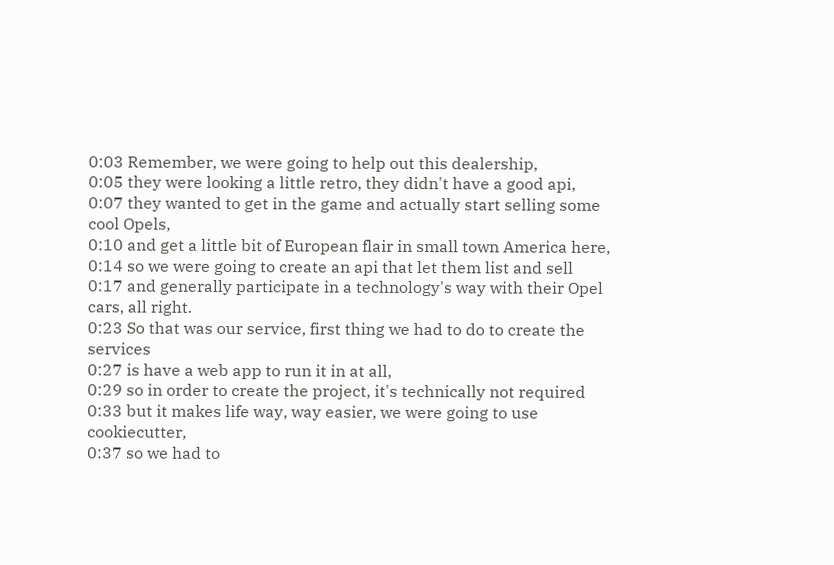0:03 Remember, we were going to help out this dealership,
0:05 they were looking a little retro, they didn't have a good api,
0:07 they wanted to get in the game and actually start selling some cool Opels,
0:10 and get a little bit of European flair in small town America here,
0:14 so we were going to create an api that let them list and sell
0:17 and generally participate in a technology's way with their Opel cars, all right.
0:23 So that was our service, first thing we had to do to create the services
0:27 is have a web app to run it in at all,
0:29 so in order to create the project, it's technically not required
0:33 but it makes life way, way easier, we were going to use cookiecutter,
0:37 so we had to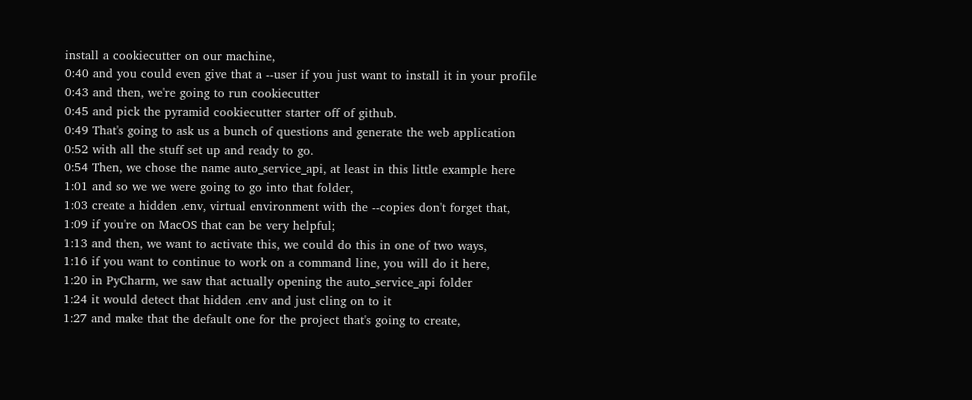install a cookiecutter on our machine,
0:40 and you could even give that a --user if you just want to install it in your profile
0:43 and then, we're going to run cookiecutter
0:45 and pick the pyramid cookiecutter starter off of github.
0:49 That's going to ask us a bunch of questions and generate the web application
0:52 with all the stuff set up and ready to go.
0:54 Then, we chose the name auto_service_api, at least in this little example here
1:01 and so we we were going to go into that folder,
1:03 create a hidden .env, virtual environment with the --copies don't forget that,
1:09 if you're on MacOS that can be very helpful;
1:13 and then, we want to activate this, we could do this in one of two ways,
1:16 if you want to continue to work on a command line, you will do it here,
1:20 in PyCharm, we saw that actually opening the auto_service_api folder
1:24 it would detect that hidden .env and just cling on to it
1:27 and make that the default one for the project that's going to create,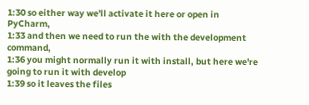1:30 so either way we'll activate it here or open in PyCharm,
1:33 and then we need to run the with the development command,
1:36 you might normally run it with install, but here we're going to run it with develop
1:39 so it leaves the files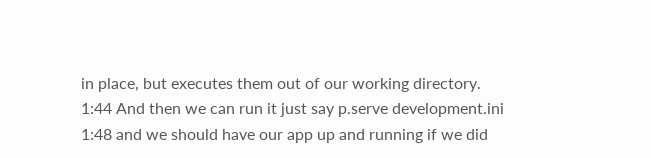in place, but executes them out of our working directory.
1:44 And then we can run it just say p.serve development.ini
1:48 and we should have our app up and running if we did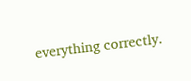everything correctly.